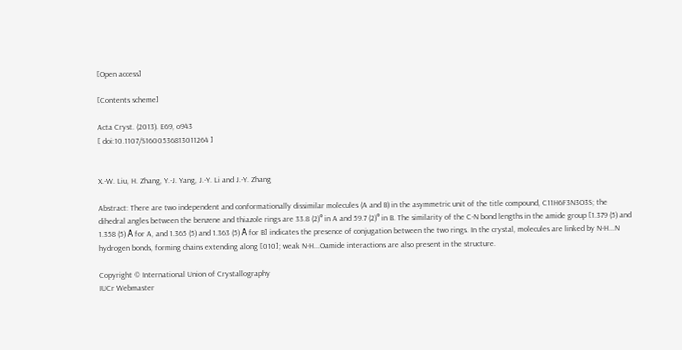[Open access]

[Contents scheme]

Acta Cryst. (2013). E69, o943
[ doi:10.1107/S1600536813011264 ]


X.-W. Liu, H. Zhang, Y.-J. Yang, J.-Y. Li and J.-Y. Zhang

Abstract: There are two independent and conformationally dissimilar molecules (A and B) in the asymmetric unit of the title compound, C11H6F3N3O3S; the dihedral angles between the benzene and thiazole rings are 33.8 (2)° in A and 59.7 (2)° in B. The similarity of the C-N bond lengths in the amide group [1.379 (5) and 1.358 (5) Å for A, and 1.365 (5) and 1.363 (5) Å for B] indicates the presence of conjugation between the two rings. In the crystal, molecules are linked by N-H...N hydrogen bonds, forming chains extending along [010]; weak N-H...Oamide interactions are also present in the structure.

Copyright © International Union of Crystallography
IUCr Webmaster